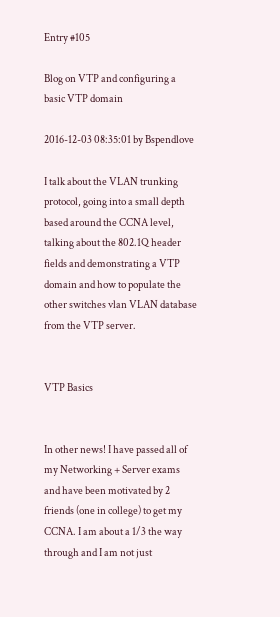Entry #105

Blog on VTP and configuring a basic VTP domain

2016-12-03 08:35:01 by Bspendlove

I talk about the VLAN trunking protocol, going into a small depth based around the CCNA level, talking about the 802.1Q header fields and demonstrating a VTP domain and how to populate the other switches vlan VLAN database from the VTP server.


VTP Basics


In other news! I have passed all of my Networking + Server exams and have been motivated by 2 friends (one in college) to get my CCNA. I am about a 1/3 the way through and I am not just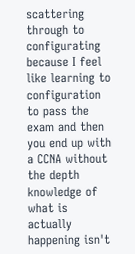scattering through to configurating because I feel like learning to configuration to pass the exam and then you end up with a CCNA without the depth knowledge of what is actually happening isn't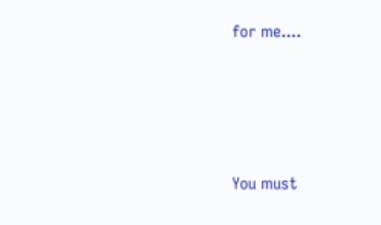for me....




You must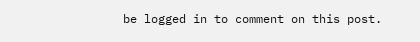be logged in to comment on this post.